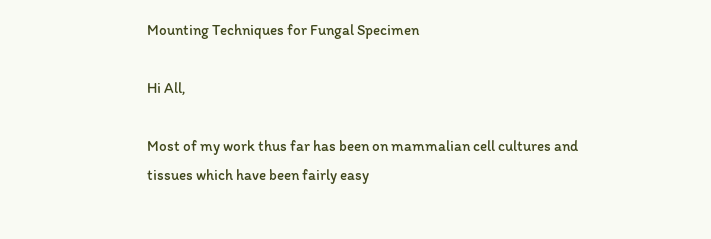Mounting Techniques for Fungal Specimen

Hi All,

Most of my work thus far has been on mammalian cell cultures and tissues which have been fairly easy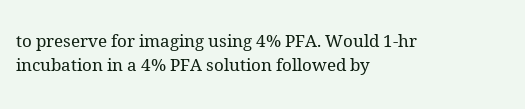to preserve for imaging using 4% PFA. Would 1-hr incubation in a 4% PFA solution followed by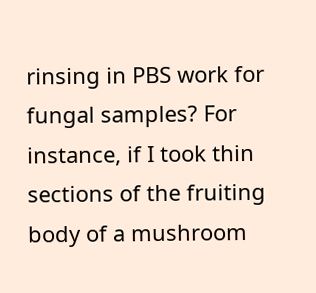rinsing in PBS work for fungal samples? For instance, if I took thin sections of the fruiting body of a mushroom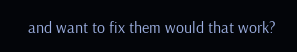and want to fix them would that work?